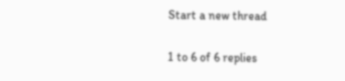Start a new thread

1 to 6 of 6 replies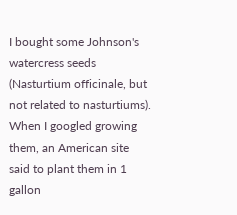I bought some Johnson's watercress seeds (Nasturtium officinale, but not related to nasturtiums). When I googled growing them, an American site said to plant them in 1 gallon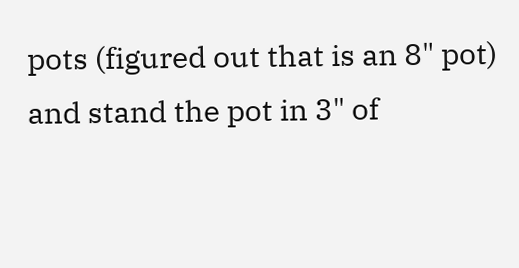pots (figured out that is an 8" pot) and stand the pot in 3" of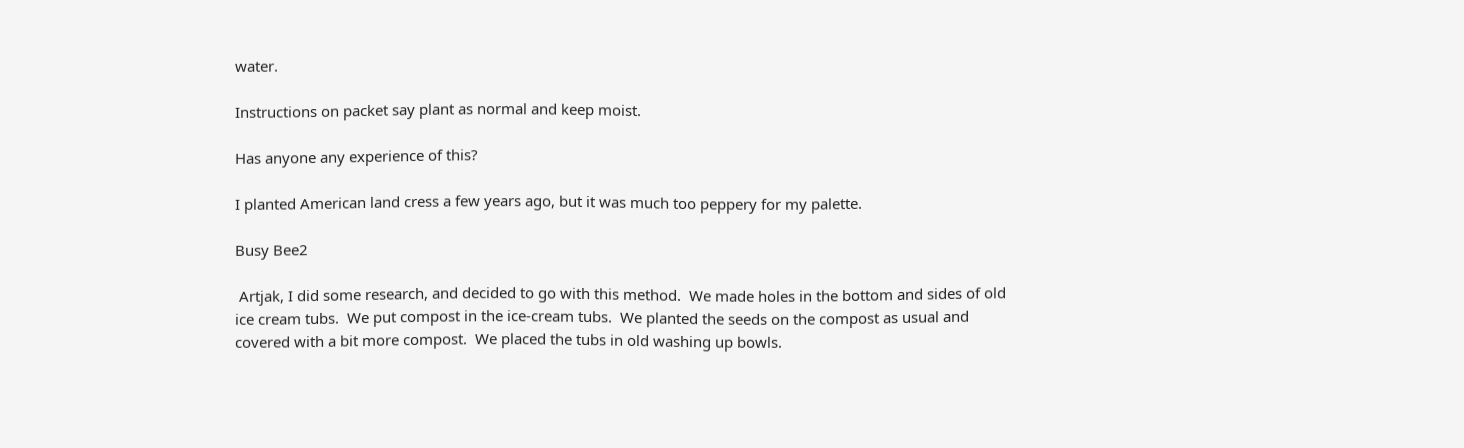water.

Instructions on packet say plant as normal and keep moist.

Has anyone any experience of this?

I planted American land cress a few years ago, but it was much too peppery for my palette.

Busy Bee2

 Artjak, I did some research, and decided to go with this method.  We made holes in the bottom and sides of old ice cream tubs.  We put compost in the ice-cream tubs.  We planted the seeds on the compost as usual and covered with a bit more compost.  We placed the tubs in old washing up bowls.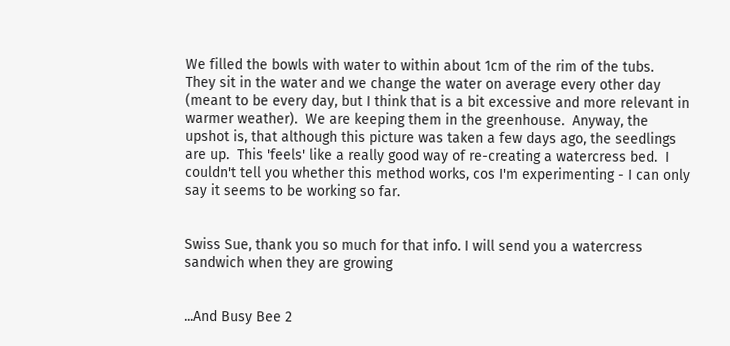We filled the bowls with water to within about 1cm of the rim of the tubs.  They sit in the water and we change the water on average every other day (meant to be every day, but I think that is a bit excessive and more relevant in warmer weather).  We are keeping them in the greenhouse.  Anyway, the upshot is, that although this picture was taken a few days ago, the seedlings are up.  This 'feels' like a really good way of re-creating a watercress bed.  I couldn't tell you whether this method works, cos I'm experimenting - I can only say it seems to be working so far.


Swiss Sue, thank you so much for that info. I will send you a watercress sandwich when they are growing


...And Busy Bee 2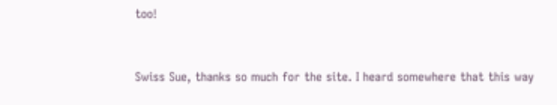too!


Swiss Sue, thanks so much for the site. I heard somewhere that this way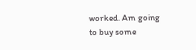worked. Am going to buy some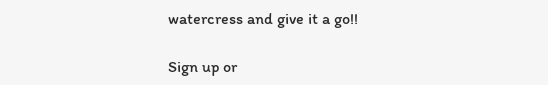watercress and give it a go!!

Sign up or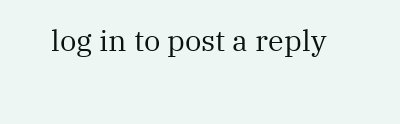log in to post a reply